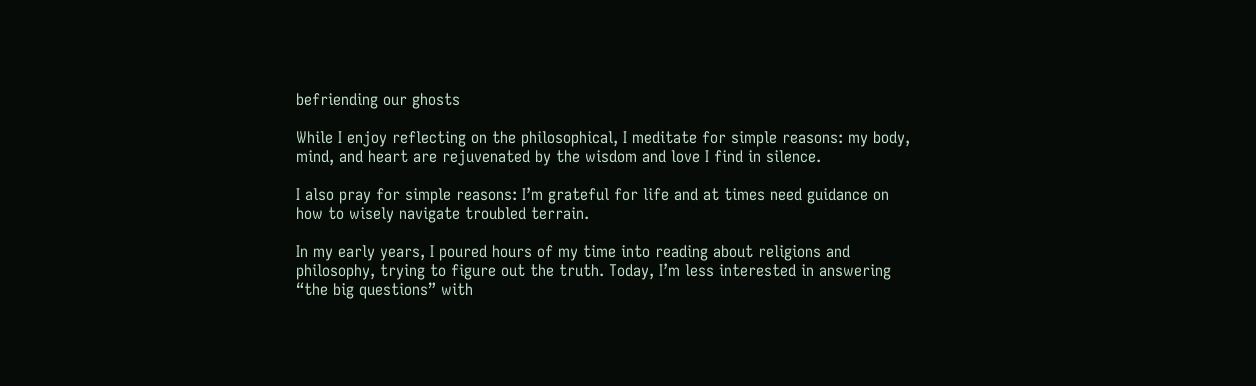befriending our ghosts

While I enjoy reflecting on the philosophical, I meditate for simple reasons: my body, mind, and heart are rejuvenated by the wisdom and love I find in silence.

I also pray for simple reasons: I’m grateful for life and at times need guidance on how to wisely navigate troubled terrain.

In my early years, I poured hours of my time into reading about religions and philosophy, trying to figure out the truth. Today, I’m less interested in answering “the big questions” with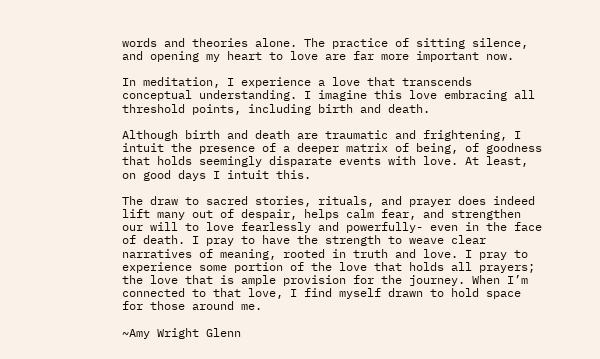words and theories alone. The practice of sitting silence, and opening my heart to love are far more important now.

In meditation, I experience a love that transcends conceptual understanding. I imagine this love embracing all threshold points, including birth and death.

Although birth and death are traumatic and frightening, I intuit the presence of a deeper matrix of being, of goodness that holds seemingly disparate events with love. At least, on good days I intuit this.

The draw to sacred stories, rituals, and prayer does indeed lift many out of despair, helps calm fear, and strengthen our will to love fearlessly and powerfully- even in the face of death. I pray to have the strength to weave clear narratives of meaning, rooted in truth and love. I pray to experience some portion of the love that holds all prayers; the love that is ample provision for the journey. When I’m connected to that love, I find myself drawn to hold space for those around me.

~Amy Wright Glenn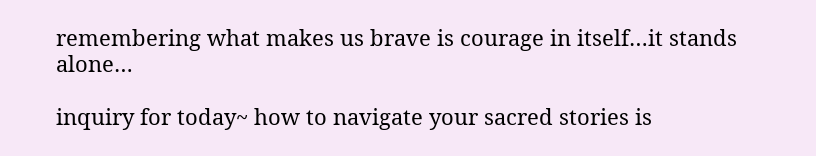remembering what makes us brave is courage in itself…it stands alone…

inquiry for today~ how to navigate your sacred stories is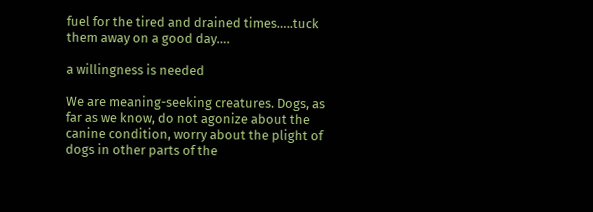fuel for the tired and drained times…..tuck them away on a good day….

a willingness is needed

We are meaning-seeking creatures. Dogs, as far as we know, do not agonize about the canine condition, worry about the plight of dogs in other parts of the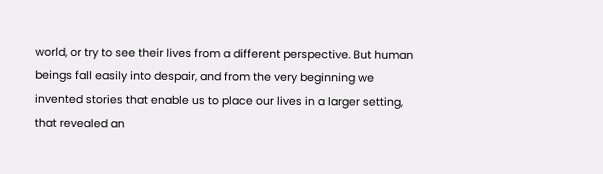world, or try to see their lives from a different perspective. But human beings fall easily into despair, and from the very beginning we invented stories that enable us to place our lives in a larger setting, that revealed an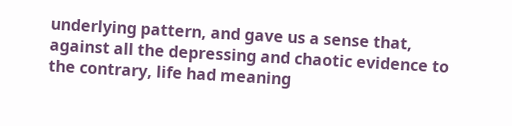underlying pattern, and gave us a sense that, against all the depressing and chaotic evidence to the contrary, life had meaning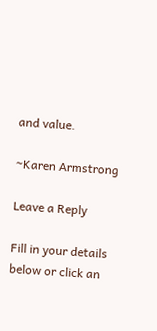and value.

~Karen Armstrong

Leave a Reply

Fill in your details below or click an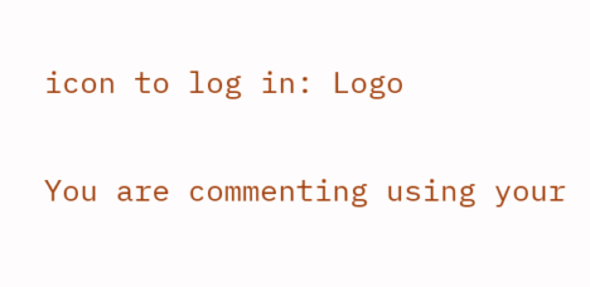icon to log in: Logo

You are commenting using your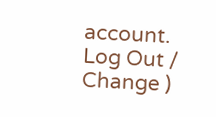account. Log Out /  Change )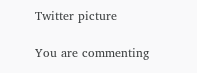Twitter picture

You are commenting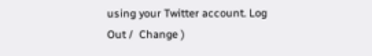using your Twitter account. Log Out /  Change )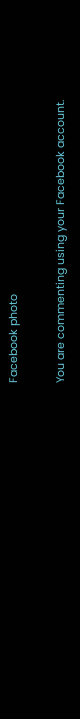Facebook photo

You are commenting using your Facebook account.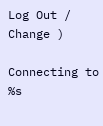Log Out /  Change )

Connecting to %s